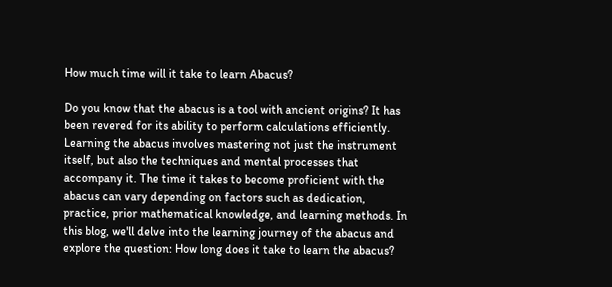How much time will it take to learn Abacus?

Do you know that the abacus is a tool with ancient origins? It has been revered for its ability to perform calculations efficiently. Learning the abacus involves mastering not just the instrument itself, but also the techniques and mental processes that accompany it. The time it takes to become proficient with the abacus can vary depending on factors such as dedication, practice, prior mathematical knowledge, and learning methods. In this blog, we'll delve into the learning journey of the abacus and explore the question: How long does it take to learn the abacus?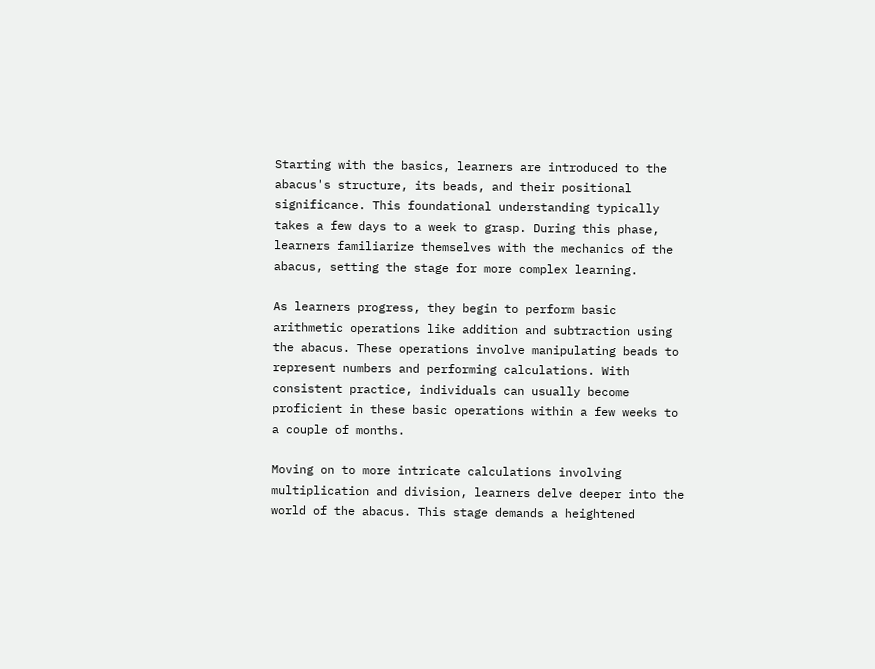Starting with the basics, learners are introduced to the abacus's structure, its beads, and their positional significance. This foundational understanding typically takes a few days to a week to grasp. During this phase, learners familiarize themselves with the mechanics of the abacus, setting the stage for more complex learning.

As learners progress, they begin to perform basic arithmetic operations like addition and subtraction using the abacus. These operations involve manipulating beads to represent numbers and performing calculations. With consistent practice, individuals can usually become proficient in these basic operations within a few weeks to a couple of months.

Moving on to more intricate calculations involving multiplication and division, learners delve deeper into the world of the abacus. This stage demands a heightened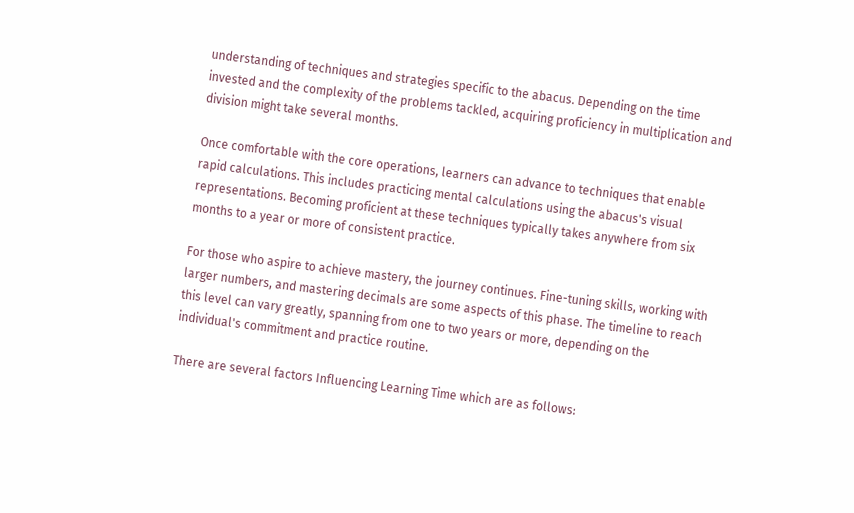understanding of techniques and strategies specific to the abacus. Depending on the time invested and the complexity of the problems tackled, acquiring proficiency in multiplication and division might take several months.

Once comfortable with the core operations, learners can advance to techniques that enable rapid calculations. This includes practicing mental calculations using the abacus's visual representations. Becoming proficient at these techniques typically takes anywhere from six months to a year or more of consistent practice.

For those who aspire to achieve mastery, the journey continues. Fine-tuning skills, working with larger numbers, and mastering decimals are some aspects of this phase. The timeline to reach this level can vary greatly, spanning from one to two years or more, depending on the individual's commitment and practice routine.

There are several factors Influencing Learning Time which are as follows: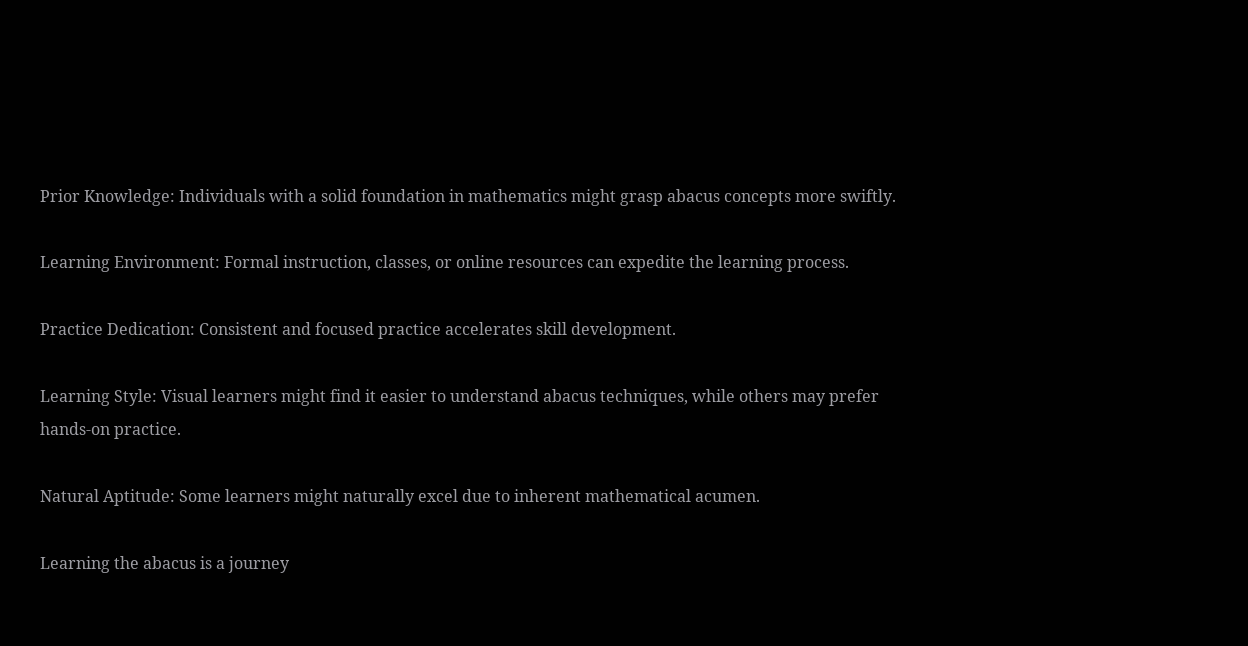Prior Knowledge: Individuals with a solid foundation in mathematics might grasp abacus concepts more swiftly.

Learning Environment: Formal instruction, classes, or online resources can expedite the learning process.

Practice Dedication: Consistent and focused practice accelerates skill development.

Learning Style: Visual learners might find it easier to understand abacus techniques, while others may prefer hands-on practice.

Natural Aptitude: Some learners might naturally excel due to inherent mathematical acumen.

Learning the abacus is a journey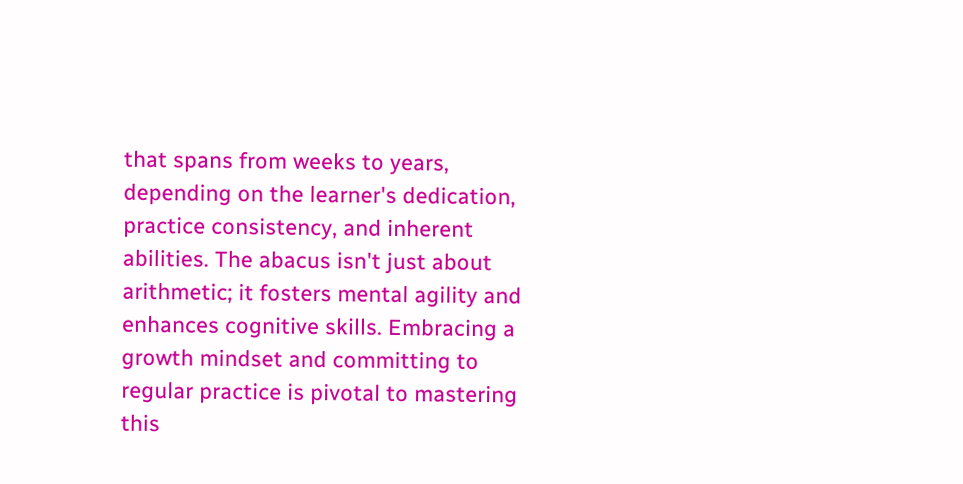that spans from weeks to years, depending on the learner's dedication, practice consistency, and inherent abilities. The abacus isn't just about arithmetic; it fosters mental agility and enhances cognitive skills. Embracing a growth mindset and committing to regular practice is pivotal to mastering this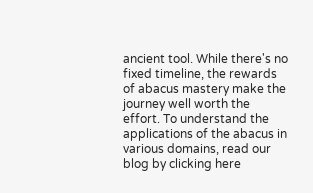ancient tool. While there's no fixed timeline, the rewards of abacus mastery make the journey well worth the effort. To understand the applications of the abacus in various domains, read our blog by clicking here